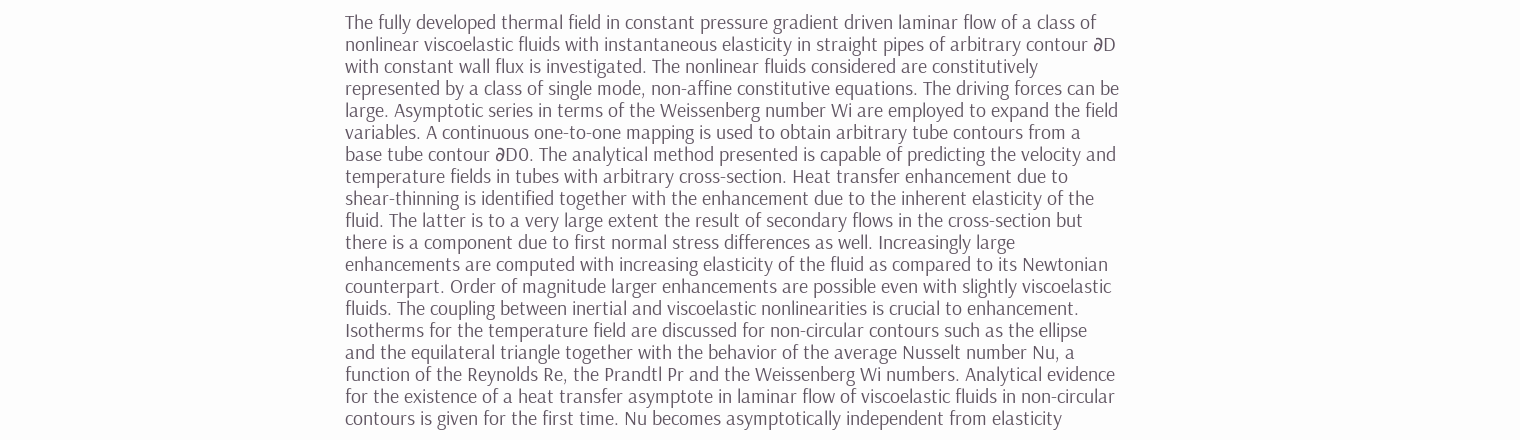The fully developed thermal field in constant pressure gradient driven laminar flow of a class of nonlinear viscoelastic fluids with instantaneous elasticity in straight pipes of arbitrary contour ∂D with constant wall flux is investigated. The nonlinear fluids considered are constitutively represented by a class of single mode, non-affine constitutive equations. The driving forces can be large. Asymptotic series in terms of the Weissenberg number Wi are employed to expand the field variables. A continuous one-to-one mapping is used to obtain arbitrary tube contours from a base tube contour ∂D0. The analytical method presented is capable of predicting the velocity and temperature fields in tubes with arbitrary cross-section. Heat transfer enhancement due to shear-thinning is identified together with the enhancement due to the inherent elasticity of the fluid. The latter is to a very large extent the result of secondary flows in the cross-section but there is a component due to first normal stress differences as well. Increasingly large enhancements are computed with increasing elasticity of the fluid as compared to its Newtonian counterpart. Order of magnitude larger enhancements are possible even with slightly viscoelastic fluids. The coupling between inertial and viscoelastic nonlinearities is crucial to enhancement. Isotherms for the temperature field are discussed for non-circular contours such as the ellipse and the equilateral triangle together with the behavior of the average Nusselt number Nu, a function of the Reynolds Re, the Prandtl Pr and the Weissenberg Wi numbers. Analytical evidence for the existence of a heat transfer asymptote in laminar flow of viscoelastic fluids in non-circular contours is given for the first time. Nu becomes asymptotically independent from elasticity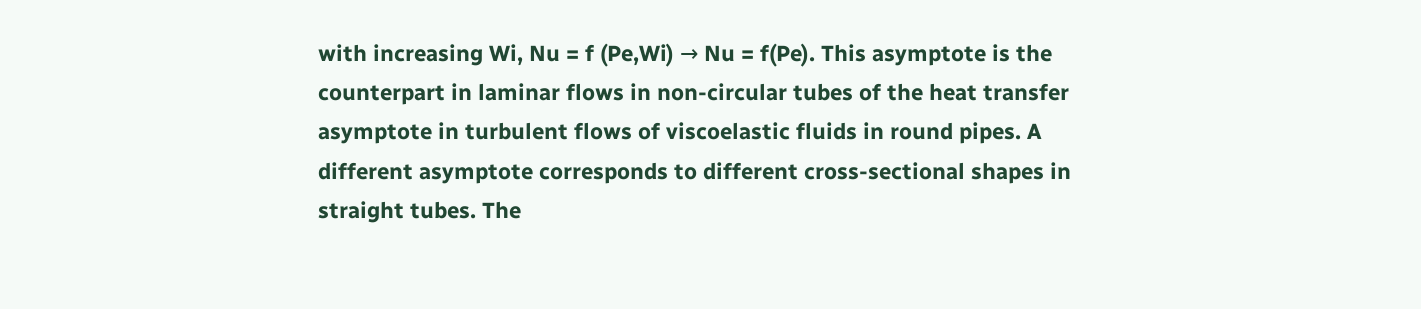with increasing Wi, Nu = f (Pe,Wi) → Nu = f(Pe). This asymptote is the counterpart in laminar flows in non-circular tubes of the heat transfer asymptote in turbulent flows of viscoelastic fluids in round pipes. A different asymptote corresponds to different cross-sectional shapes in straight tubes. The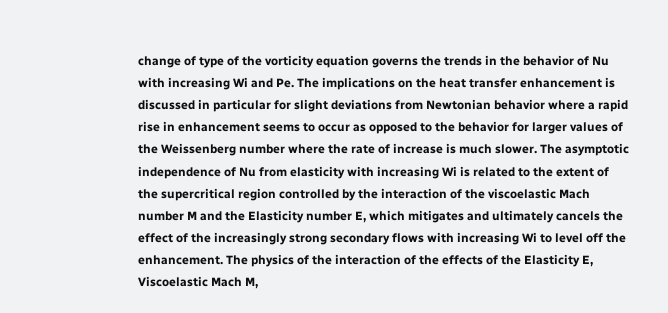change of type of the vorticity equation governs the trends in the behavior of Nu with increasing Wi and Pe. The implications on the heat transfer enhancement is discussed in particular for slight deviations from Newtonian behavior where a rapid rise in enhancement seems to occur as opposed to the behavior for larger values of the Weissenberg number where the rate of increase is much slower. The asymptotic independence of Nu from elasticity with increasing Wi is related to the extent of the supercritical region controlled by the interaction of the viscoelastic Mach number M and the Elasticity number E, which mitigates and ultimately cancels the effect of the increasingly strong secondary flows with increasing Wi to level off the enhancement. The physics of the interaction of the effects of the Elasticity E, Viscoelastic Mach M,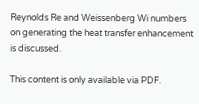Reynolds Re and Weissenberg Wi numbers on generating the heat transfer enhancement is discussed.

This content is only available via PDF.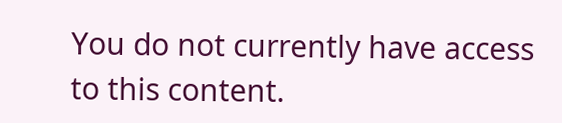You do not currently have access to this content.